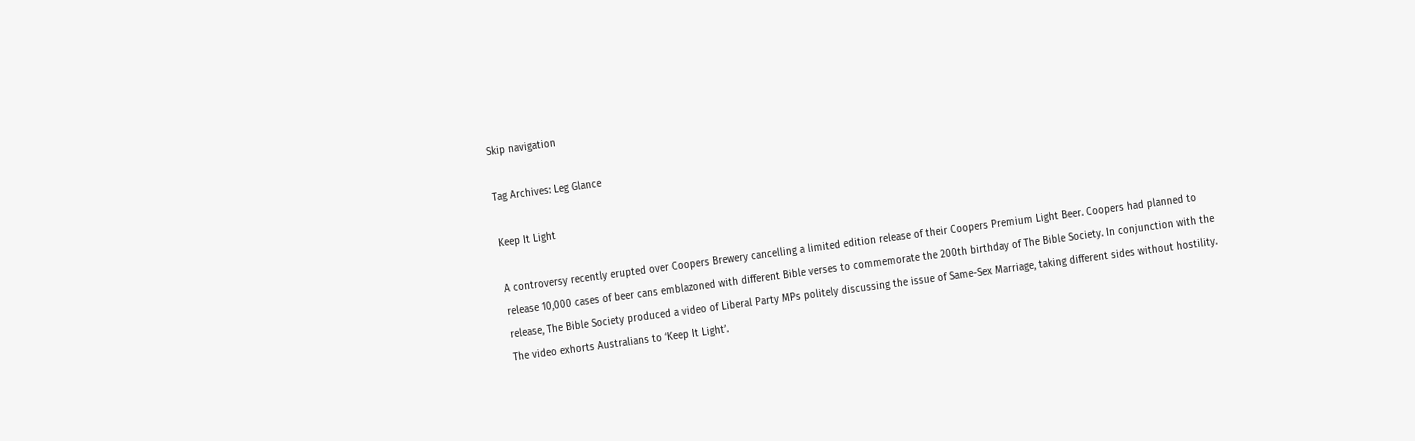Skip navigation

Tag Archives: Leg Glance

Keep It Light

A controversy recently erupted over Coopers Brewery cancelling a limited edition release of their Coopers Premium Light Beer. Coopers had planned to release 10,000 cases of beer cans emblazoned with different Bible verses to commemorate the 200th birthday of The Bible Society. In conjunction with the release, The Bible Society produced a video of Liberal Party MPs politely discussing the issue of Same-Sex Marriage, taking different sides without hostility. The video exhorts Australians to ‘Keep It Light’.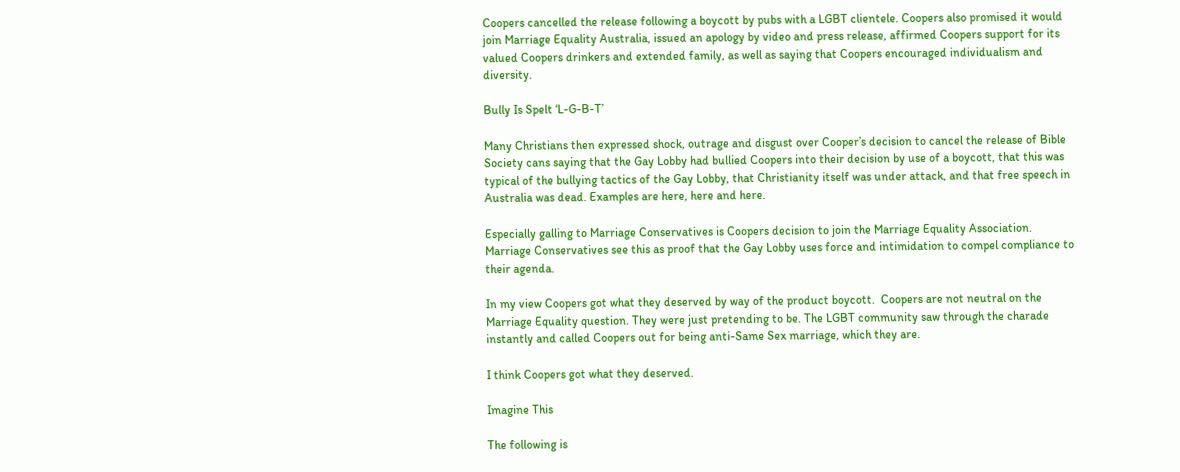Coopers cancelled the release following a boycott by pubs with a LGBT clientele. Coopers also promised it would join Marriage Equality Australia, issued an apology by video and press release, affirmed Coopers support for its valued Coopers drinkers and extended family, as well as saying that Coopers encouraged individualism and diversity.

Bully Is Spelt ‘L-G-B-T’

Many Christians then expressed shock, outrage and disgust over Cooper’s decision to cancel the release of Bible Society cans saying that the Gay Lobby had bullied Coopers into their decision by use of a boycott, that this was typical of the bullying tactics of the Gay Lobby, that Christianity itself was under attack, and that free speech in Australia was dead. Examples are here, here and here.

Especially galling to Marriage Conservatives is Coopers decision to join the Marriage Equality Association. Marriage Conservatives see this as proof that the Gay Lobby uses force and intimidation to compel compliance to their agenda.

In my view Coopers got what they deserved by way of the product boycott.  Coopers are not neutral on the Marriage Equality question. They were just pretending to be. The LGBT community saw through the charade instantly and called Coopers out for being anti-Same Sex marriage, which they are.

I think Coopers got what they deserved.

Imagine This

The following is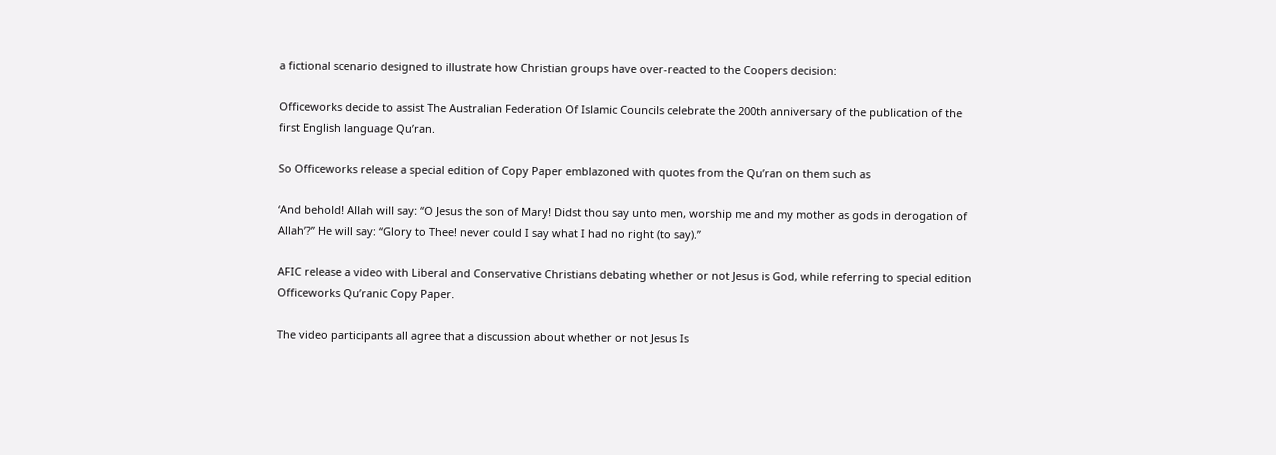a fictional scenario designed to illustrate how Christian groups have over-reacted to the Coopers decision:

Officeworks decide to assist The Australian Federation Of Islamic Councils celebrate the 200th anniversary of the publication of the first English language Qu’ran.

So Officeworks release a special edition of Copy Paper emblazoned with quotes from the Qu’ran on them such as

‘And behold! Allah will say: “O Jesus the son of Mary! Didst thou say unto men, worship me and my mother as gods in derogation of Allah’?” He will say: “Glory to Thee! never could I say what I had no right (to say).”

AFIC release a video with Liberal and Conservative Christians debating whether or not Jesus is God, while referring to special edition Officeworks Qu’ranic Copy Paper.

The video participants all agree that a discussion about whether or not Jesus Is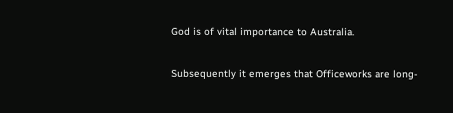God is of vital importance to Australia.

Subsequently it emerges that Officeworks are long-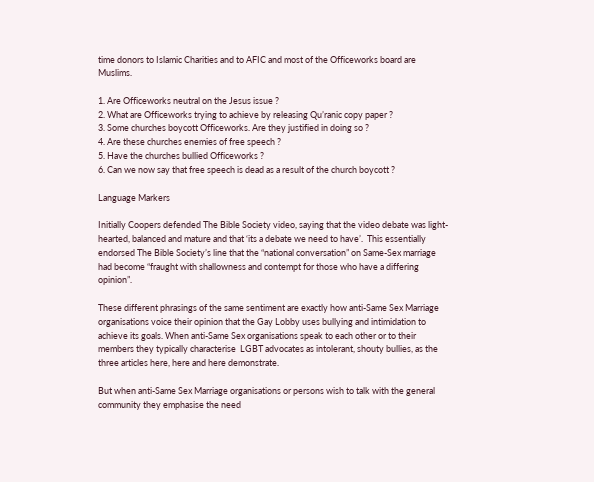time donors to Islamic Charities and to AFIC and most of the Officeworks board are Muslims.

1. Are Officeworks neutral on the Jesus issue ?
2. What are Officeworks trying to achieve by releasing Qu’ranic copy paper ?
3. Some churches boycott Officeworks. Are they justified in doing so ?
4. Are these churches enemies of free speech ?
5. Have the churches bullied Officeworks ?
6. Can we now say that free speech is dead as a result of the church boycott ?

Language Markers

Initially Coopers defended The Bible Society video, saying that the video debate was light-hearted, balanced and mature and that ‘its a debate we need to have’.  This essentially endorsed The Bible Society’s line that the “national conversation” on Same-Sex marriage had become “fraught with shallowness and contempt for those who have a differing opinion”.

These different phrasings of the same sentiment are exactly how anti-Same Sex Marriage organisations voice their opinion that the Gay Lobby uses bullying and intimidation to achieve its goals. When anti-Same Sex organisations speak to each other or to their members they typically characterise  LGBT advocates as intolerant, shouty bullies, as the three articles here, here and here demonstrate.

But when anti-Same Sex Marriage organisations or persons wish to talk with the general community they emphasise the need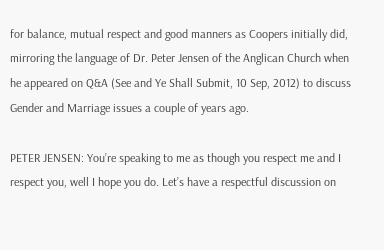for balance, mutual respect and good manners as Coopers initially did, mirroring the language of Dr. Peter Jensen of the Anglican Church when he appeared on Q&A (See and Ye Shall Submit, 10 Sep, 2012) to discuss Gender and Marriage issues a couple of years ago.

PETER JENSEN: You’re speaking to me as though you respect me and I respect you, well I hope you do. Let’s have a respectful discussion on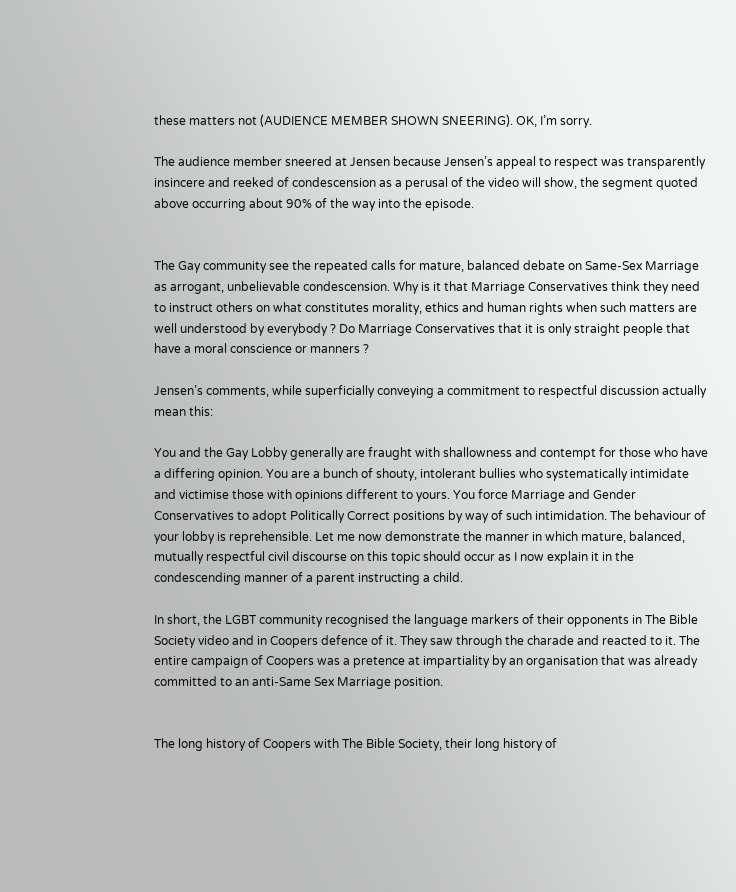these matters not (AUDIENCE MEMBER SHOWN SNEERING). OK, I’m sorry.

The audience member sneered at Jensen because Jensen’s appeal to respect was transparently insincere and reeked of condescension as a perusal of the video will show, the segment quoted above occurring about 90% of the way into the episode.


The Gay community see the repeated calls for mature, balanced debate on Same-Sex Marriage as arrogant, unbelievable condescension. Why is it that Marriage Conservatives think they need to instruct others on what constitutes morality, ethics and human rights when such matters are well understood by everybody ? Do Marriage Conservatives that it is only straight people that have a moral conscience or manners ?

Jensen’s comments, while superficially conveying a commitment to respectful discussion actually mean this:

You and the Gay Lobby generally are fraught with shallowness and contempt for those who have a differing opinion. You are a bunch of shouty, intolerant bullies who systematically intimidate and victimise those with opinions different to yours. You force Marriage and Gender Conservatives to adopt Politically Correct positions by way of such intimidation. The behaviour of your lobby is reprehensible. Let me now demonstrate the manner in which mature, balanced, mutually respectful civil discourse on this topic should occur as I now explain it in the condescending manner of a parent instructing a child.

In short, the LGBT community recognised the language markers of their opponents in The Bible Society video and in Coopers defence of it. They saw through the charade and reacted to it. The entire campaign of Coopers was a pretence at impartiality by an organisation that was already committed to an anti-Same Sex Marriage position.


The long history of Coopers with The Bible Society, their long history of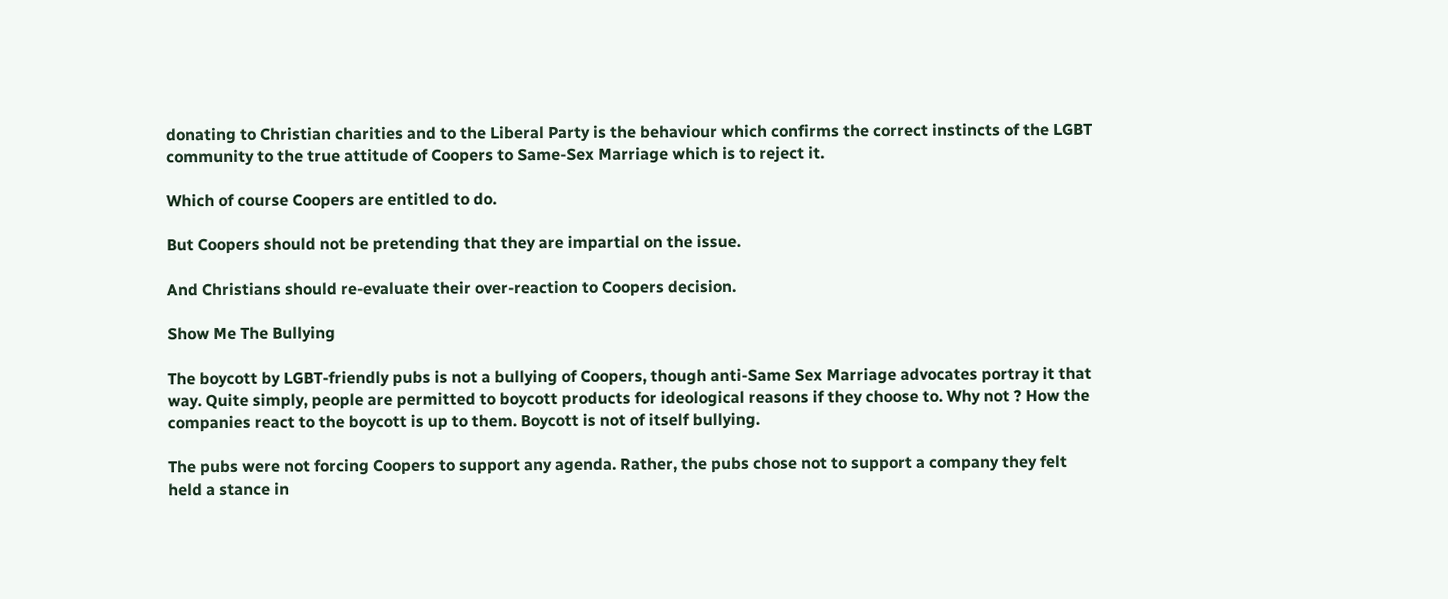donating to Christian charities and to the Liberal Party is the behaviour which confirms the correct instincts of the LGBT community to the true attitude of Coopers to Same-Sex Marriage which is to reject it.

Which of course Coopers are entitled to do.

But Coopers should not be pretending that they are impartial on the issue.

And Christians should re-evaluate their over-reaction to Coopers decision.

Show Me The Bullying

The boycott by LGBT-friendly pubs is not a bullying of Coopers, though anti-Same Sex Marriage advocates portray it that way. Quite simply, people are permitted to boycott products for ideological reasons if they choose to. Why not ? How the companies react to the boycott is up to them. Boycott is not of itself bullying.

The pubs were not forcing Coopers to support any agenda. Rather, the pubs chose not to support a company they felt held a stance in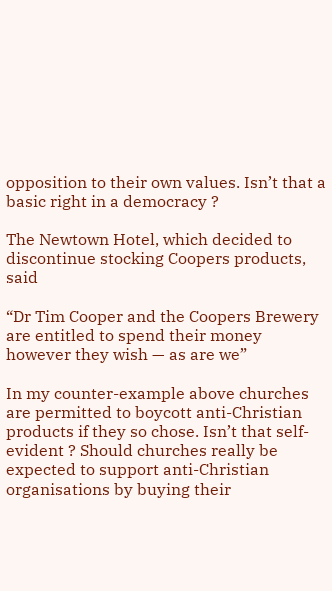opposition to their own values. Isn’t that a basic right in a democracy ?

The Newtown Hotel, which decided to discontinue stocking Coopers products,  said

“Dr Tim Cooper and the Coopers Brewery are entitled to spend their money however they wish — as are we”

In my counter-example above churches are permitted to boycott anti-Christian products if they so chose. Isn’t that self-evident ? Should churches really be expected to support anti-Christian organisations by buying their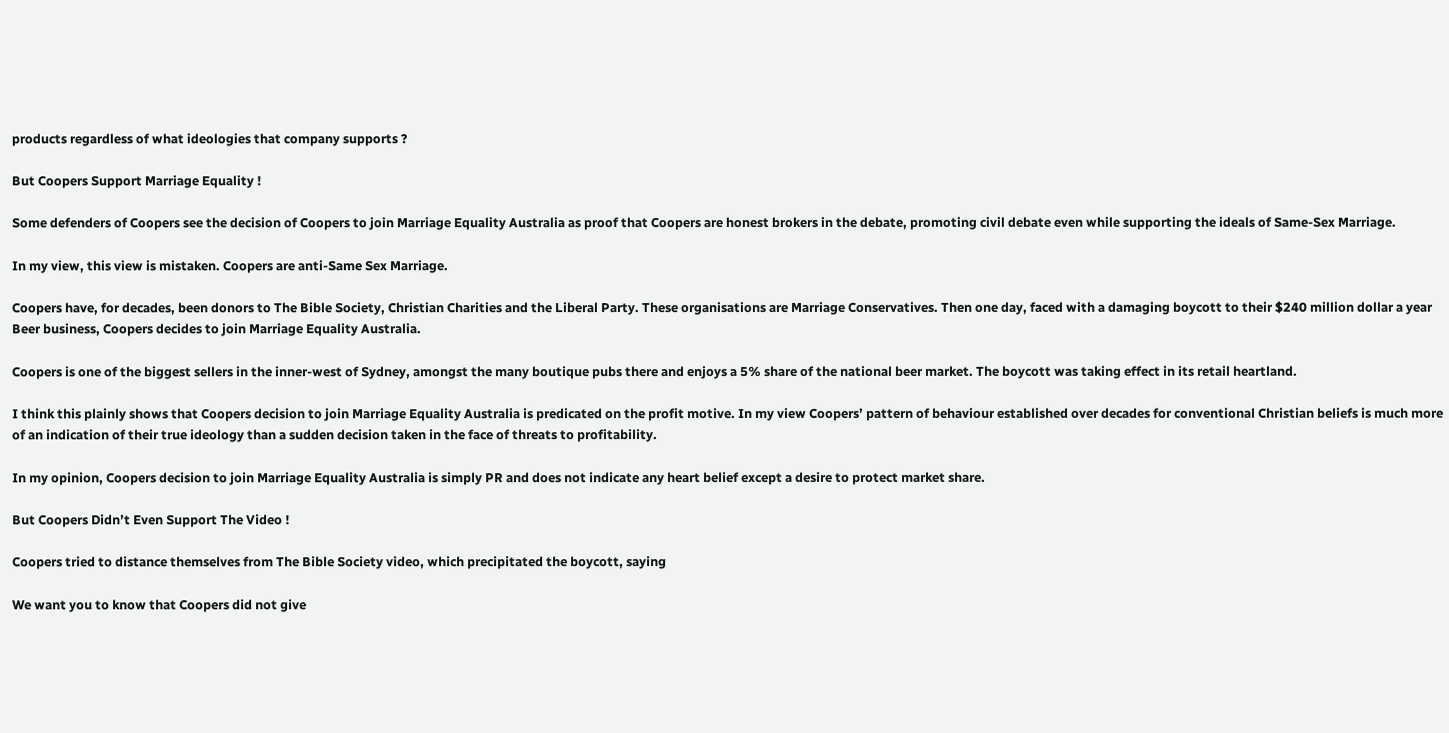products regardless of what ideologies that company supports ?

But Coopers Support Marriage Equality !

Some defenders of Coopers see the decision of Coopers to join Marriage Equality Australia as proof that Coopers are honest brokers in the debate, promoting civil debate even while supporting the ideals of Same-Sex Marriage.

In my view, this view is mistaken. Coopers are anti-Same Sex Marriage.

Coopers have, for decades, been donors to The Bible Society, Christian Charities and the Liberal Party. These organisations are Marriage Conservatives. Then one day, faced with a damaging boycott to their $240 million dollar a year Beer business, Coopers decides to join Marriage Equality Australia.

Coopers is one of the biggest sellers in the inner-west of Sydney, amongst the many boutique pubs there and enjoys a 5% share of the national beer market. The boycott was taking effect in its retail heartland.

I think this plainly shows that Coopers decision to join Marriage Equality Australia is predicated on the profit motive. In my view Coopers’ pattern of behaviour established over decades for conventional Christian beliefs is much more of an indication of their true ideology than a sudden decision taken in the face of threats to profitability.

In my opinion, Coopers decision to join Marriage Equality Australia is simply PR and does not indicate any heart belief except a desire to protect market share.

But Coopers Didn’t Even Support The Video !

Coopers tried to distance themselves from The Bible Society video, which precipitated the boycott, saying

We want you to know that Coopers did not give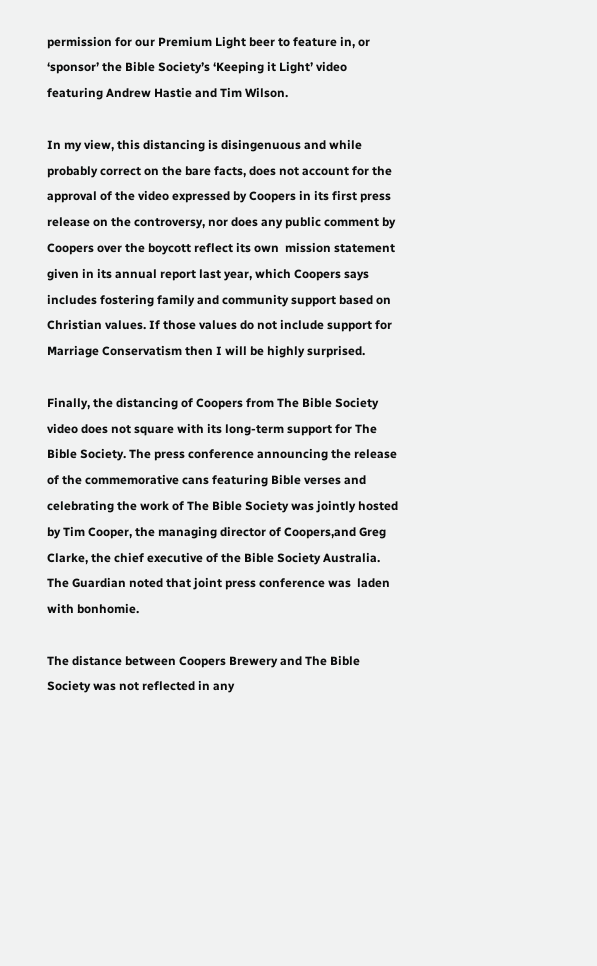permission for our Premium Light beer to feature in, or ‘sponsor’ the Bible Society’s ‘Keeping it Light’ video featuring Andrew Hastie and Tim Wilson.

In my view, this distancing is disingenuous and while probably correct on the bare facts, does not account for the approval of the video expressed by Coopers in its first press release on the controversy, nor does any public comment by Coopers over the boycott reflect its own  mission statement given in its annual report last year, which Coopers says includes fostering family and community support based on Christian values. If those values do not include support for Marriage Conservatism then I will be highly surprised.

Finally, the distancing of Coopers from The Bible Society video does not square with its long-term support for The Bible Society. The press conference announcing the release of the commemorative cans featuring Bible verses and celebrating the work of The Bible Society was jointly hosted by Tim Cooper, the managing director of Coopers,and Greg Clarke, the chief executive of the Bible Society Australia. The Guardian noted that joint press conference was  laden with bonhomie.

The distance between Coopers Brewery and The Bible Society was not reflected in any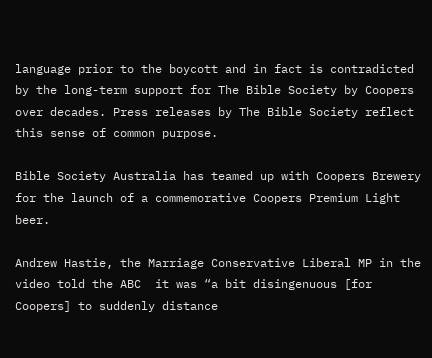language prior to the boycott and in fact is contradicted by the long-term support for The Bible Society by Coopers over decades. Press releases by The Bible Society reflect this sense of common purpose.

Bible Society Australia has teamed up with Coopers Brewery for the launch of a commemorative Coopers Premium Light beer.

Andrew Hastie, the Marriage Conservative Liberal MP in the video told the ABC  it was “a bit disingenuous [for Coopers] to suddenly distance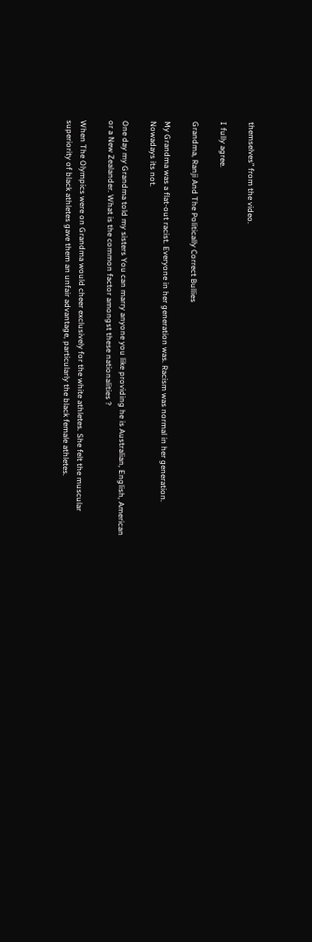themselves” from the video.

I fully agree.

Grandma, Ranji And The Politically Correct Bullies

My Grandma was a flat-out racist. Everyone in her generation was. Racism was normal in her generation. Nowadays its not.

One day my Grandma told my sisters You can marry anyone you like providing he is Australian, English, American or a New Zealander. What is the common factor amongst these nationalities ?

When The Olympics were on Grandma would cheer exclusively for the white athletes. She felt the muscular superiority of black athletes gave them an unfair advantage, particularly the black female athletes.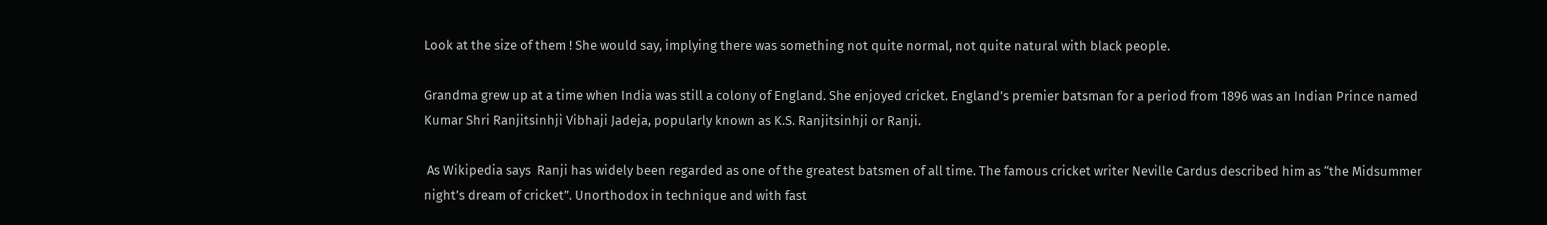Look at the size of them ! She would say, implying there was something not quite normal, not quite natural with black people.

Grandma grew up at a time when India was still a colony of England. She enjoyed cricket. England’s premier batsman for a period from 1896 was an Indian Prince named Kumar Shri Ranjitsinhji Vibhaji Jadeja, popularly known as K.S. Ranjitsinhji or Ranji.

 As Wikipedia says  Ranji has widely been regarded as one of the greatest batsmen of all time. The famous cricket writer Neville Cardus described him as “the Midsummer night’s dream of cricket”. Unorthodox in technique and with fast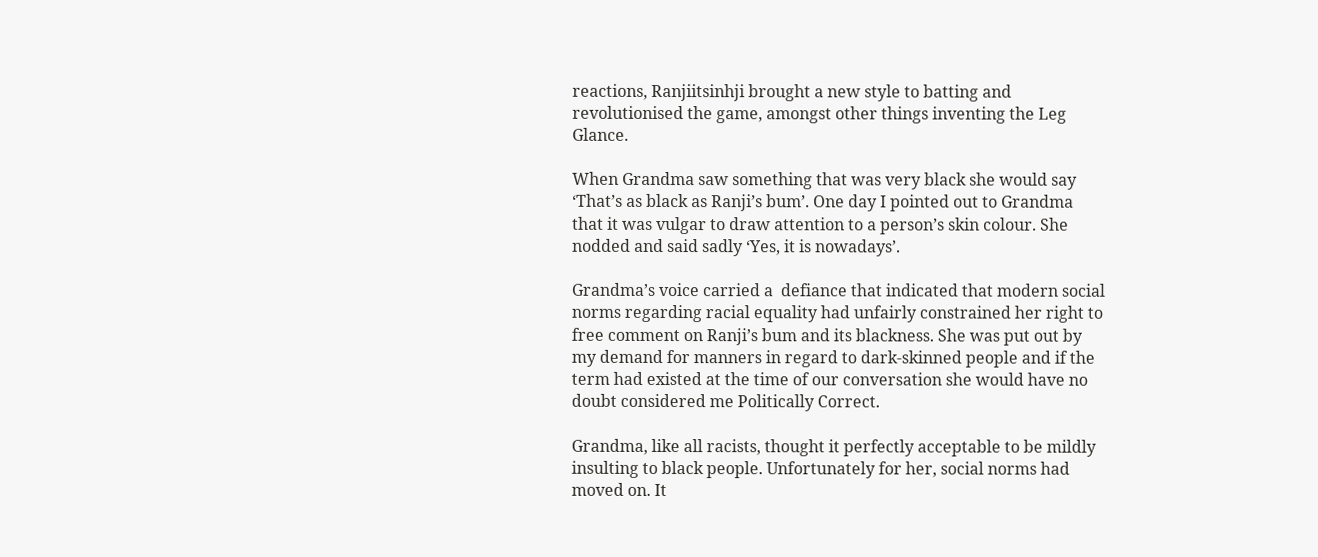reactions, Ranjiitsinhji brought a new style to batting and revolutionised the game, amongst other things inventing the Leg Glance.

When Grandma saw something that was very black she would say ‘That’s as black as Ranji’s bum’. One day I pointed out to Grandma that it was vulgar to draw attention to a person’s skin colour. She nodded and said sadly ‘Yes, it is nowadays’.

Grandma’s voice carried a  defiance that indicated that modern social norms regarding racial equality had unfairly constrained her right to free comment on Ranji’s bum and its blackness. She was put out by my demand for manners in regard to dark-skinned people and if the term had existed at the time of our conversation she would have no doubt considered me Politically Correct.

Grandma, like all racists, thought it perfectly acceptable to be mildly insulting to black people. Unfortunately for her, social norms had moved on. It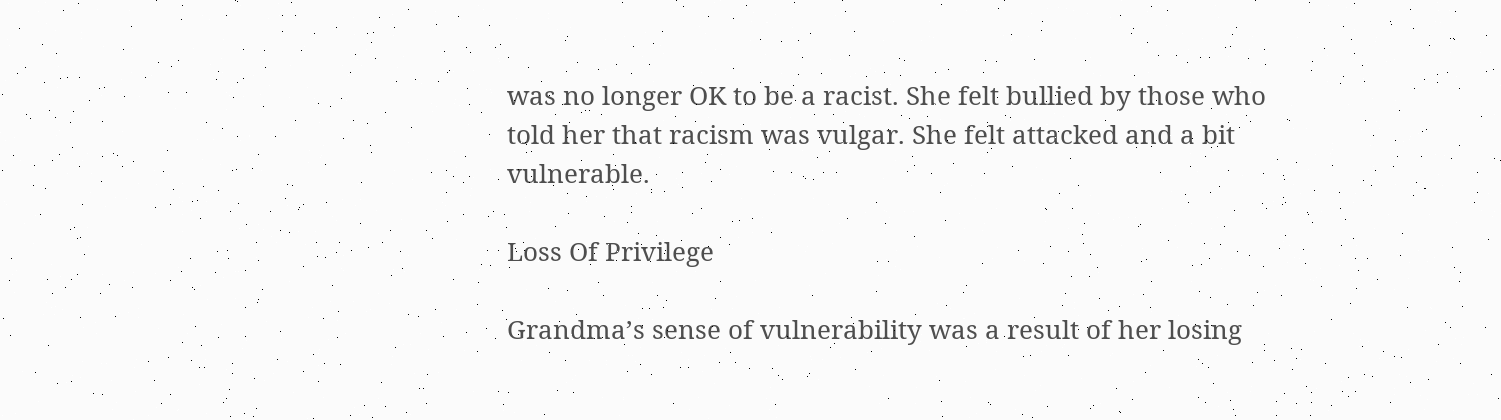was no longer OK to be a racist. She felt bullied by those who told her that racism was vulgar. She felt attacked and a bit vulnerable.

Loss Of Privilege

Grandma’s sense of vulnerability was a result of her losing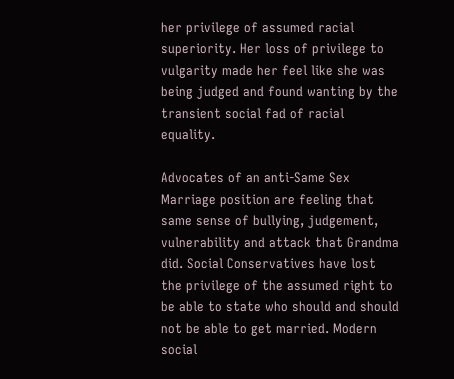her privilege of assumed racial superiority. Her loss of privilege to vulgarity made her feel like she was being judged and found wanting by the transient social fad of racial equality.

Advocates of an anti-Same Sex Marriage position are feeling that same sense of bullying, judgement, vulnerability and attack that Grandma did. Social Conservatives have lost the privilege of the assumed right to be able to state who should and should not be able to get married. Modern social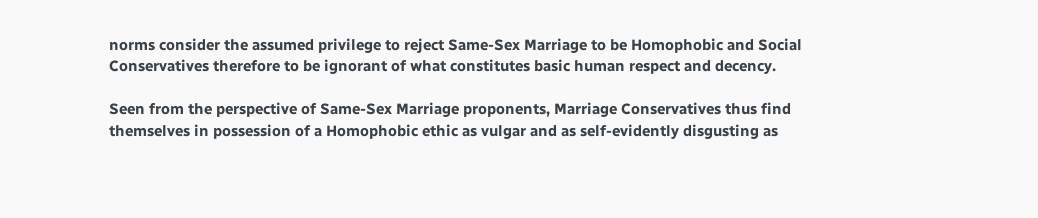norms consider the assumed privilege to reject Same-Sex Marriage to be Homophobic and Social Conservatives therefore to be ignorant of what constitutes basic human respect and decency.

Seen from the perspective of Same-Sex Marriage proponents, Marriage Conservatives thus find themselves in possession of a Homophobic ethic as vulgar and as self-evidently disgusting as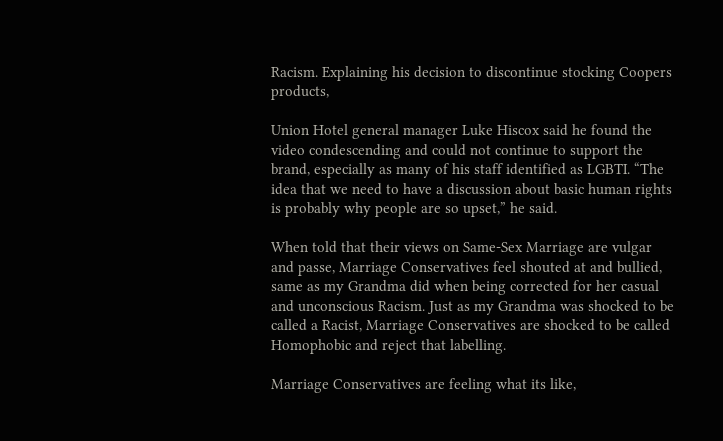Racism. Explaining his decision to discontinue stocking Coopers products,

Union Hotel general manager Luke Hiscox said he found the video condescending and could not continue to support the brand, especially as many of his staff identified as LGBTI. “The idea that we need to have a discussion about basic human rights is probably why people are so upset,” he said.

When told that their views on Same-Sex Marriage are vulgar and passe, Marriage Conservatives feel shouted at and bullied, same as my Grandma did when being corrected for her casual and unconscious Racism. Just as my Grandma was shocked to be called a Racist, Marriage Conservatives are shocked to be called Homophobic and reject that labelling.

Marriage Conservatives are feeling what its like,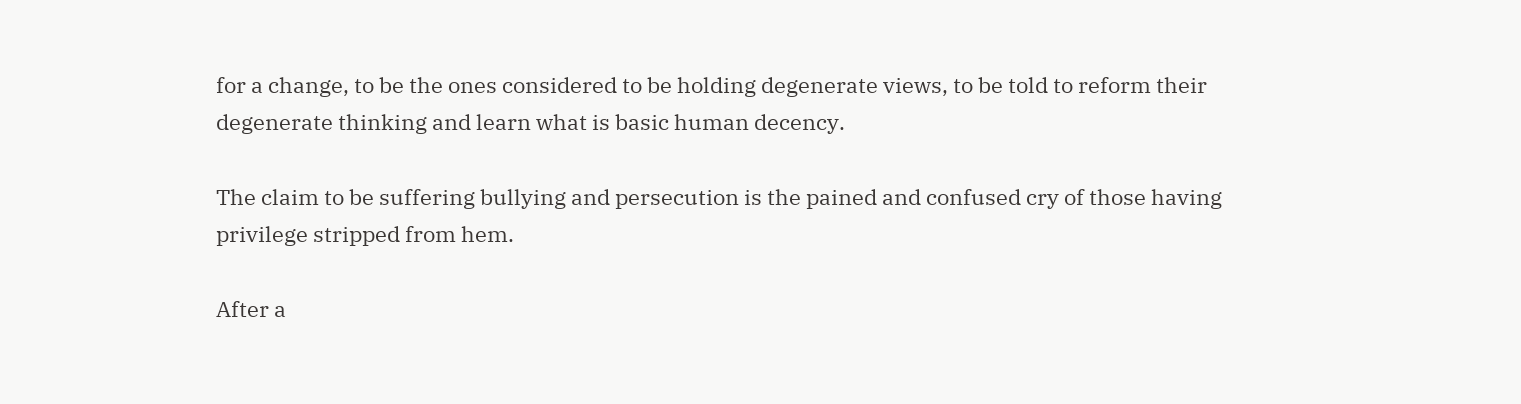for a change, to be the ones considered to be holding degenerate views, to be told to reform their degenerate thinking and learn what is basic human decency.

The claim to be suffering bullying and persecution is the pained and confused cry of those having privilege stripped from hem.

After a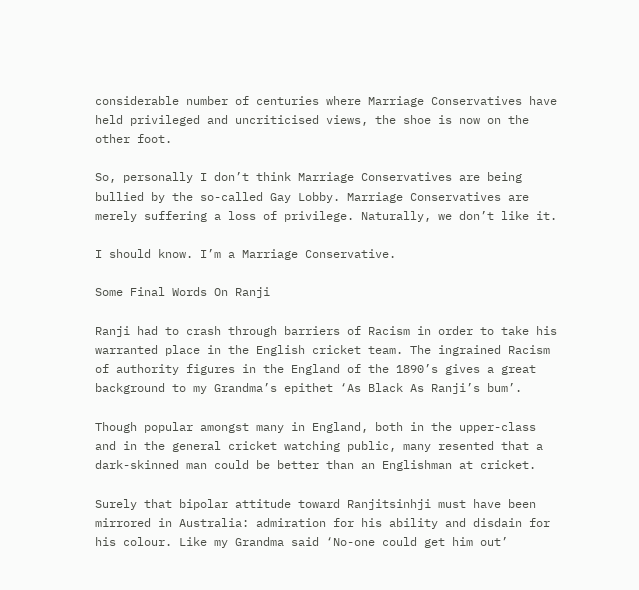considerable number of centuries where Marriage Conservatives have held privileged and uncriticised views, the shoe is now on the other foot.

So, personally I don’t think Marriage Conservatives are being bullied by the so-called Gay Lobby. Marriage Conservatives are merely suffering a loss of privilege. Naturally, we don’t like it.

I should know. I’m a Marriage Conservative.

Some Final Words On Ranji

Ranji had to crash through barriers of Racism in order to take his warranted place in the English cricket team. The ingrained Racism of authority figures in the England of the 1890’s gives a great background to my Grandma’s epithet ‘As Black As Ranji’s bum’.

Though popular amongst many in England, both in the upper-class and in the general cricket watching public, many resented that a dark-skinned man could be better than an Englishman at cricket.

Surely that bipolar attitude toward Ranjitsinhji must have been mirrored in Australia: admiration for his ability and disdain for his colour. Like my Grandma said ‘No-one could get him out’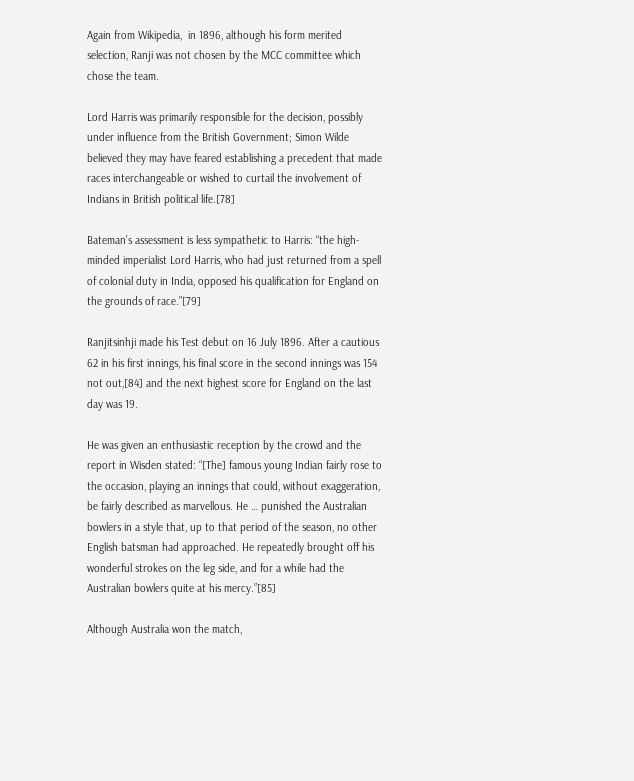Again from Wikipedia,  in 1896, although his form merited selection, Ranji was not chosen by the MCC committee which chose the team.

Lord Harris was primarily responsible for the decision, possibly under influence from the British Government; Simon Wilde believed they may have feared establishing a precedent that made races interchangeable or wished to curtail the involvement of Indians in British political life.[78]

Bateman’s assessment is less sympathetic to Harris: “the high-minded imperialist Lord Harris, who had just returned from a spell of colonial duty in India, opposed his qualification for England on the grounds of race.”[79]

Ranjitsinhji made his Test debut on 16 July 1896. After a cautious 62 in his first innings, his final score in the second innings was 154 not out,[84] and the next highest score for England on the last day was 19.

He was given an enthusiastic reception by the crowd and the report in Wisden stated: “[The] famous young Indian fairly rose to the occasion, playing an innings that could, without exaggeration, be fairly described as marvellous. He … punished the Australian bowlers in a style that, up to that period of the season, no other English batsman had approached. He repeatedly brought off his wonderful strokes on the leg side, and for a while had the Australian bowlers quite at his mercy.”[85]

Although Australia won the match,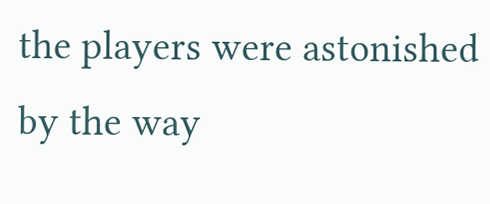the players were astonished by the way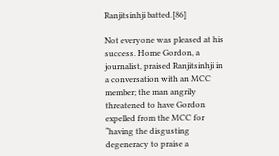Ranjitsinhji batted.[86]

Not everyone was pleased at his success. Home Gordon, a journalist, praised Ranjitsinhji in a conversation with an MCC member; the man angrily threatened to have Gordon expelled from the MCC for “having the disgusting degeneracy to praise a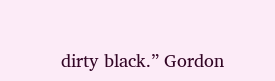dirty black.” Gordon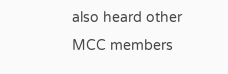also heard other MCC members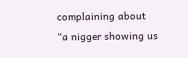complaining about “a nigger showing us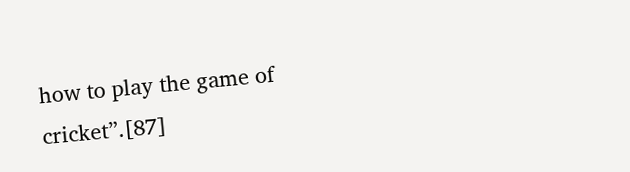how to play the game of cricket”.[87]